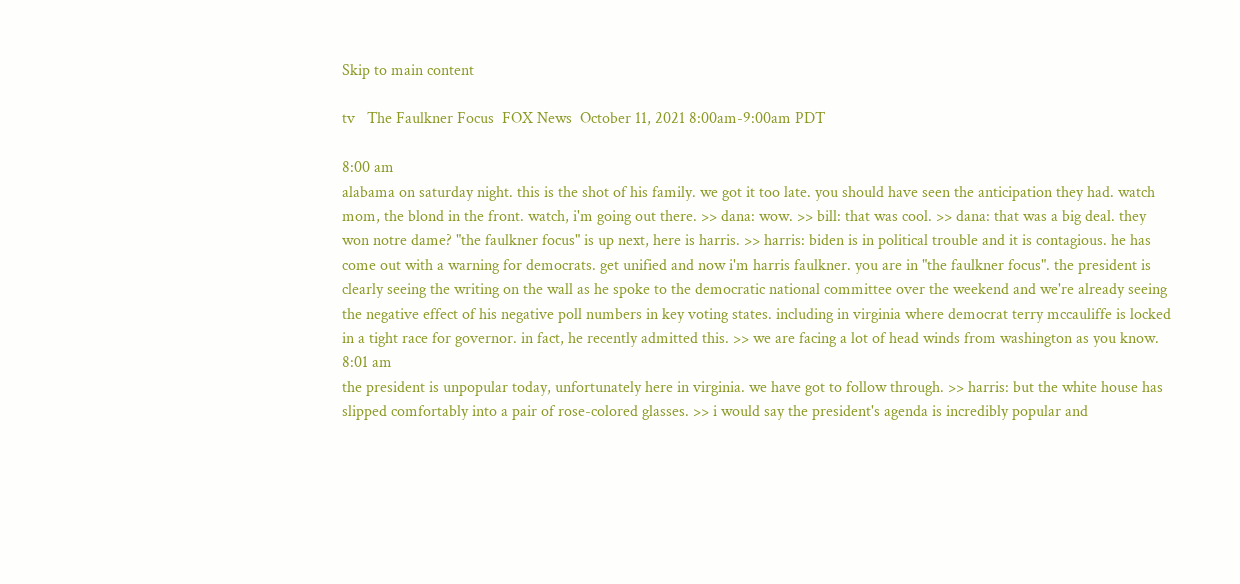Skip to main content

tv   The Faulkner Focus  FOX News  October 11, 2021 8:00am-9:00am PDT

8:00 am
alabama on saturday night. this is the shot of his family. we got it too late. you should have seen the anticipation they had. watch mom, the blond in the front. watch, i'm going out there. >> dana: wow. >> bill: that was cool. >> dana: that was a big deal. they won notre dame? "the faulkner focus" is up next, here is harris. >> harris: biden is in political trouble and it is contagious. he has come out with a warning for democrats. get unified and now i'm harris faulkner. you are in "the faulkner focus". the president is clearly seeing the writing on the wall as he spoke to the democratic national committee over the weekend and we're already seeing the negative effect of his negative poll numbers in key voting states. including in virginia where democrat terry mccauliffe is locked in a tight race for governor. in fact, he recently admitted this. >> we are facing a lot of head winds from washington as you know.
8:01 am
the president is unpopular today, unfortunately here in virginia. we have got to follow through. >> harris: but the white house has slipped comfortably into a pair of rose-colored glasses. >> i would say the president's agenda is incredibly popular and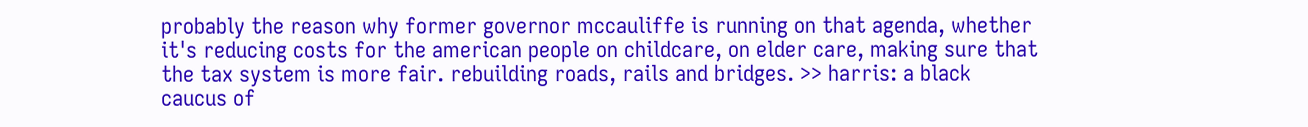probably the reason why former governor mccauliffe is running on that agenda, whether it's reducing costs for the american people on childcare, on elder care, making sure that the tax system is more fair. rebuilding roads, rails and bridges. >> harris: a black caucus of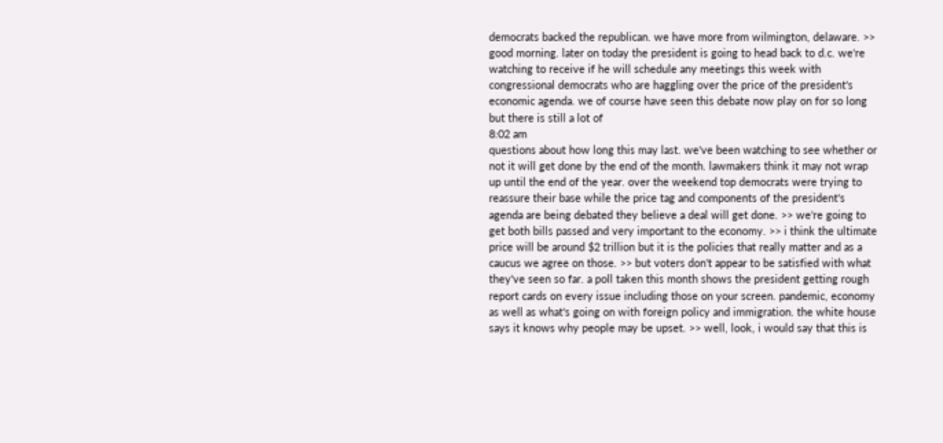democrats backed the republican. we have more from wilmington, delaware. >> good morning. later on today the president is going to head back to d.c. we're watching to receive if he will schedule any meetings this week with congressional democrats who are haggling over the price of the president's economic agenda. we of course have seen this debate now play on for so long but there is still a lot of
8:02 am
questions about how long this may last. we've been watching to see whether or not it will get done by the end of the month. lawmakers think it may not wrap up until the end of the year. over the weekend top democrats were trying to reassure their base while the price tag and components of the president's agenda are being debated they believe a deal will get done. >> we're going to get both bills passed and very important to the economy. >> i think the ultimate price will be around $2 trillion but it is the policies that really matter and as a caucus we agree on those. >> but voters don't appear to be satisfied with what they've seen so far. a poll taken this month shows the president getting rough report cards on every issue including those on your screen. pandemic, economy as well as what's going on with foreign policy and immigration. the white house says it knows why people may be upset. >> well, look, i would say that this is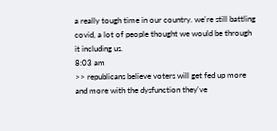a really tough time in our country. we're still battling covid, a lot of people thought we would be through it including us.
8:03 am
>> republicans believe voters will get fed up more and more with the dysfunction they've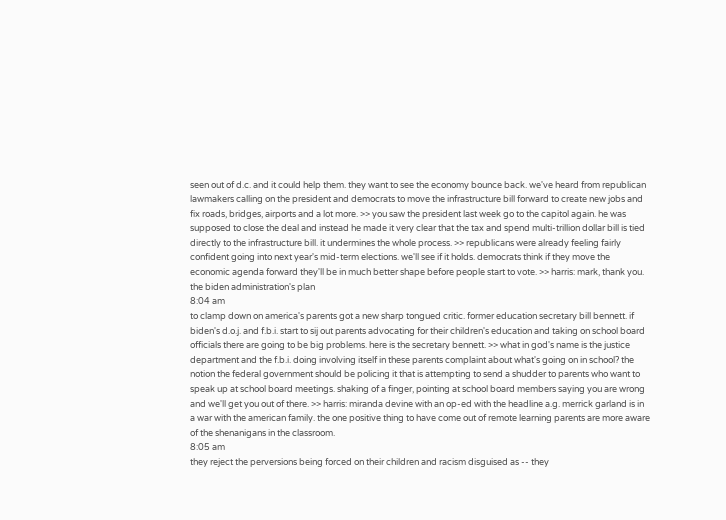seen out of d.c. and it could help them. they want to see the economy bounce back. we've heard from republican lawmakers calling on the president and democrats to move the infrastructure bill forward to create new jobs and fix roads, bridges, airports and a lot more. >> you saw the president last week go to the capitol again. he was supposed to close the deal and instead he made it very clear that the tax and spend multi-trillion dollar bill is tied directly to the infrastructure bill. it undermines the whole process. >> republicans were already feeling fairly confident going into next year's mid-term elections. we'll see if it holds. democrats think if they move the economic agenda forward they'll be in much better shape before people start to vote. >> harris: mark, thank you. the biden administration's plan
8:04 am
to clamp down on america's parents got a new sharp tongued critic. former education secretary bill bennett. if biden's d.o.j. and f.b.i. start to sij out parents advocating for their children's education and taking on school board officials there are going to be big problems. here is the secretary bennett. >> what in god's name is the justice department and the f.b.i. doing involving itself in these parents complaint about what's going on in school? the notion the federal government should be policing it that is attempting to send a shudder to parents who want to speak up at school board meetings. shaking of a finger, pointing at school board members saying you are wrong and we'll get you out of there. >> harris: miranda devine with an op-ed with the headline a.g. merrick garland is in a war with the american family. the one positive thing to have come out of remote learning parents are more aware of the shenanigans in the classroom.
8:05 am
they reject the perversions being forced on their children and racism disguised as -- they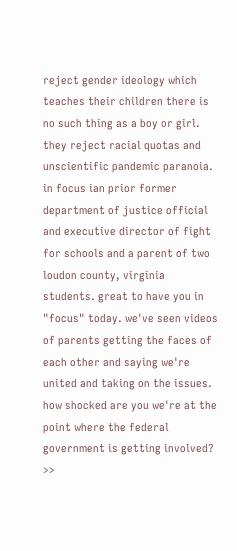reject gender ideology which teaches their children there is no such thing as a boy or girl. they reject racial quotas and unscientific pandemic paranoia. in focus ian prior former department of justice official and executive director of fight for schools and a parent of two loudon county, virginia students. great to have you in "focus" today. we've seen videos of parents getting the faces of each other and saying we're united and taking on the issues. how shocked are you we're at the point where the federal government is getting involved? >>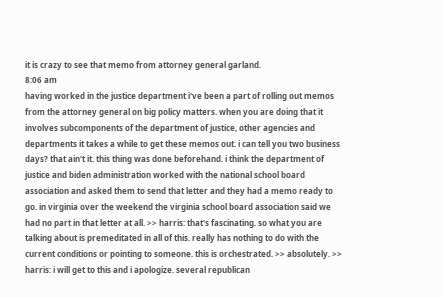it is crazy to see that memo from attorney general garland.
8:06 am
having worked in the justice department i've been a part of rolling out memos from the attorney general on big policy matters. when you are doing that it involves subcomponents of the department of justice, other agencies and departments it takes a while to get these memos out. i can tell you two business days? that ain't it. this thing was done beforehand. i think the department of justice and biden administration worked with the national school board association and asked them to send that letter and they had a memo ready to go. in virginia over the weekend the virginia school board association said we had no part in that letter at all. >> harris: that's fascinating. so what you are talking about is premeditated in all of this. really has nothing to do with the current conditions or pointing to someone. this is orchestrated. >> absolutely. >> harris: i will get to this and i apologize. several republican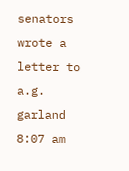senators wrote a letter to a.g. garland
8:07 am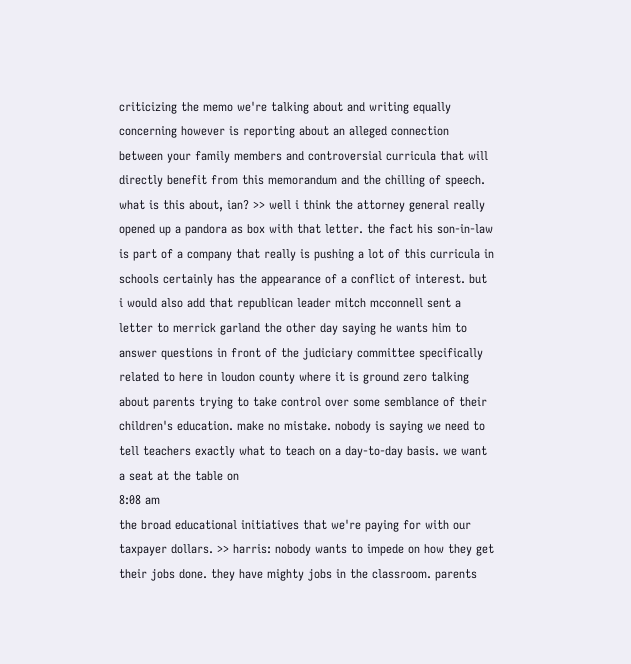criticizing the memo we're talking about and writing equally concerning however is reporting about an alleged connection between your family members and controversial curricula that will directly benefit from this memorandum and the chilling of speech. what is this about, ian? >> well i think the attorney general really opened up a pandora as box with that letter. the fact his son-in-law is part of a company that really is pushing a lot of this curricula in schools certainly has the appearance of a conflict of interest. but i would also add that republican leader mitch mcconnell sent a letter to merrick garland the other day saying he wants him to answer questions in front of the judiciary committee specifically related to here in loudon county where it is ground zero talking about parents trying to take control over some semblance of their children's education. make no mistake. nobody is saying we need to tell teachers exactly what to teach on a day-to-day basis. we want a seat at the table on
8:08 am
the broad educational initiatives that we're paying for with our taxpayer dollars. >> harris: nobody wants to impede on how they get their jobs done. they have mighty jobs in the classroom. parents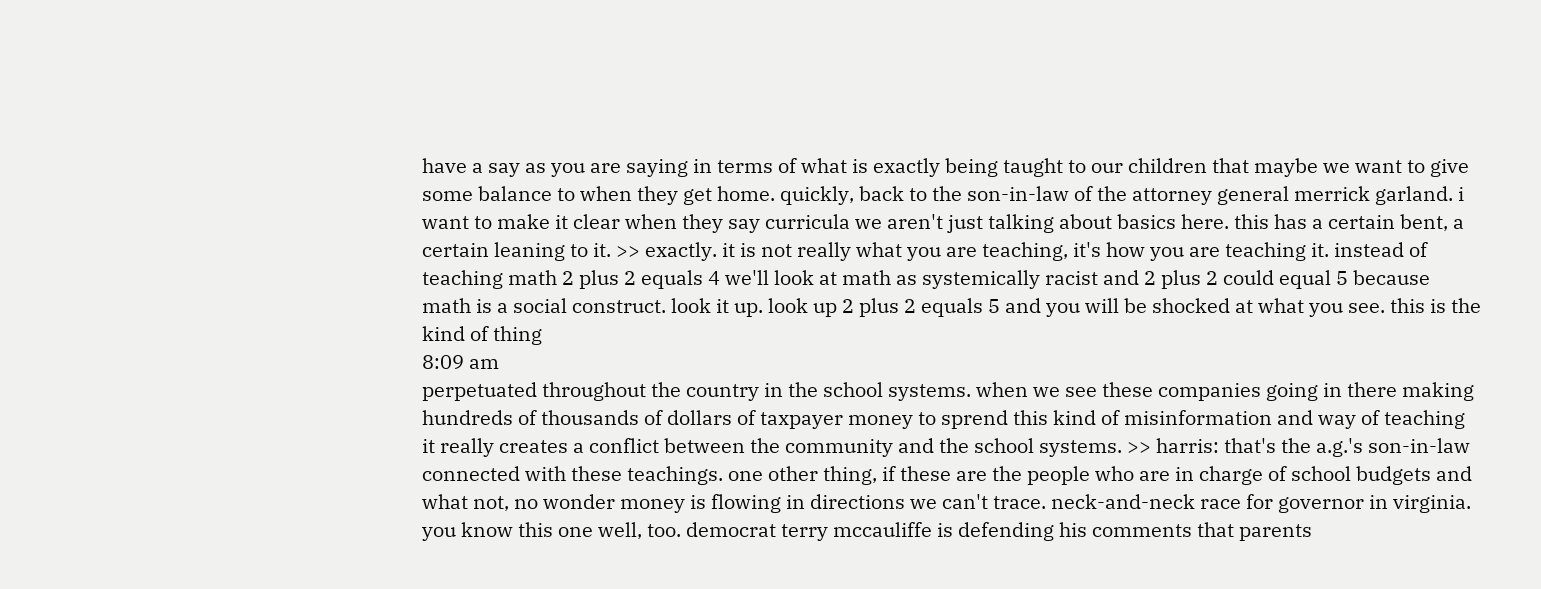have a say as you are saying in terms of what is exactly being taught to our children that maybe we want to give some balance to when they get home. quickly, back to the son-in-law of the attorney general merrick garland. i want to make it clear when they say curricula we aren't just talking about basics here. this has a certain bent, a certain leaning to it. >> exactly. it is not really what you are teaching, it's how you are teaching it. instead of teaching math 2 plus 2 equals 4 we'll look at math as systemically racist and 2 plus 2 could equal 5 because math is a social construct. look it up. look up 2 plus 2 equals 5 and you will be shocked at what you see. this is the kind of thing
8:09 am
perpetuated throughout the country in the school systems. when we see these companies going in there making hundreds of thousands of dollars of taxpayer money to sprend this kind of misinformation and way of teaching it really creates a conflict between the community and the school systems. >> harris: that's the a.g.'s son-in-law connected with these teachings. one other thing, if these are the people who are in charge of school budgets and what not, no wonder money is flowing in directions we can't trace. neck-and-neck race for governor in virginia. you know this one well, too. democrat terry mccauliffe is defending his comments that parents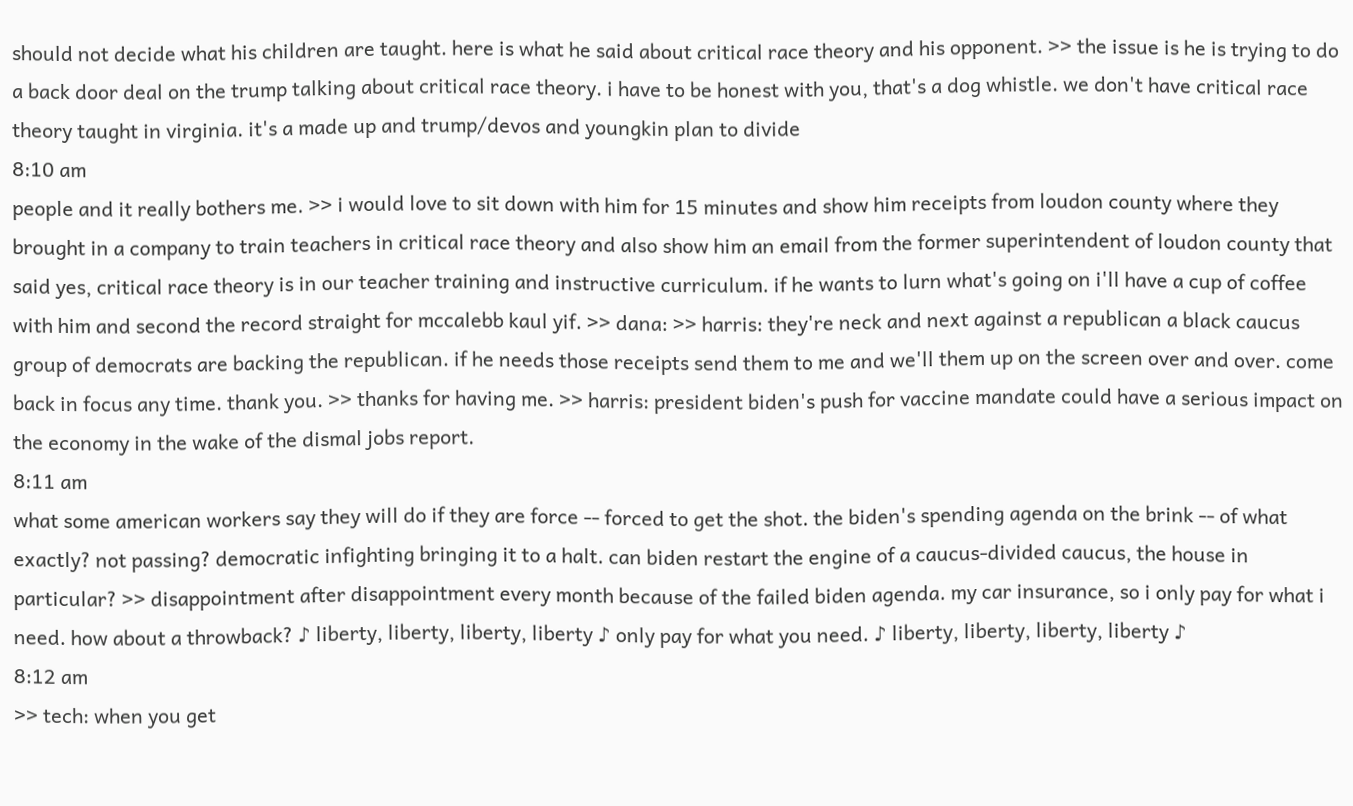should not decide what his children are taught. here is what he said about critical race theory and his opponent. >> the issue is he is trying to do a back door deal on the trump talking about critical race theory. i have to be honest with you, that's a dog whistle. we don't have critical race theory taught in virginia. it's a made up and trump/devos and youngkin plan to divide
8:10 am
people and it really bothers me. >> i would love to sit down with him for 15 minutes and show him receipts from loudon county where they brought in a company to train teachers in critical race theory and also show him an email from the former superintendent of loudon county that said yes, critical race theory is in our teacher training and instructive curriculum. if he wants to lurn what's going on i'll have a cup of coffee with him and second the record straight for mccalebb kaul yif. >> dana: >> harris: they're neck and next against a republican a black caucus group of democrats are backing the republican. if he needs those receipts send them to me and we'll them up on the screen over and over. come back in focus any time. thank you. >> thanks for having me. >> harris: president biden's push for vaccine mandate could have a serious impact on the economy in the wake of the dismal jobs report.
8:11 am
what some american workers say they will do if they are force -- forced to get the shot. the biden's spending agenda on the brink -- of what exactly? not passing? democratic infighting bringing it to a halt. can biden restart the engine of a caucus-divided caucus, the house in particular? >> disappointment after disappointment every month because of the failed biden agenda. my car insurance, so i only pay for what i need. how about a throwback? ♪ liberty, liberty, liberty, liberty ♪ only pay for what you need. ♪ liberty, liberty, liberty, liberty ♪
8:12 am
>> tech: when you get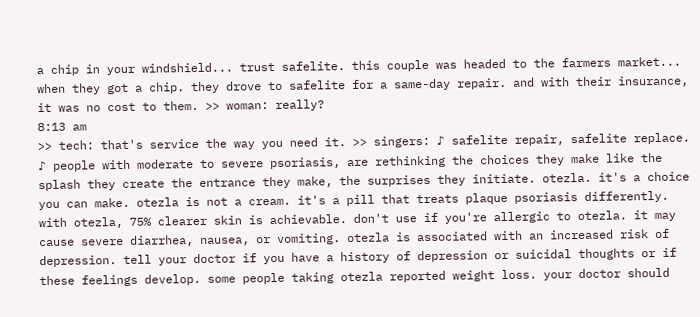a chip in your windshield... trust safelite. this couple was headed to the farmers market... when they got a chip. they drove to safelite for a same-day repair. and with their insurance, it was no cost to them. >> woman: really?
8:13 am
>> tech: that's service the way you need it. >> singers: ♪ safelite repair, safelite replace. ♪ people with moderate to severe psoriasis, are rethinking the choices they make like the splash they create the entrance they make, the surprises they initiate. otezla. it's a choice you can make. otezla is not a cream. it's a pill that treats plaque psoriasis differently. with otezla, 75% clearer skin is achievable. don't use if you're allergic to otezla. it may cause severe diarrhea, nausea, or vomiting. otezla is associated with an increased risk of depression. tell your doctor if you have a history of depression or suicidal thoughts or if these feelings develop. some people taking otezla reported weight loss. your doctor should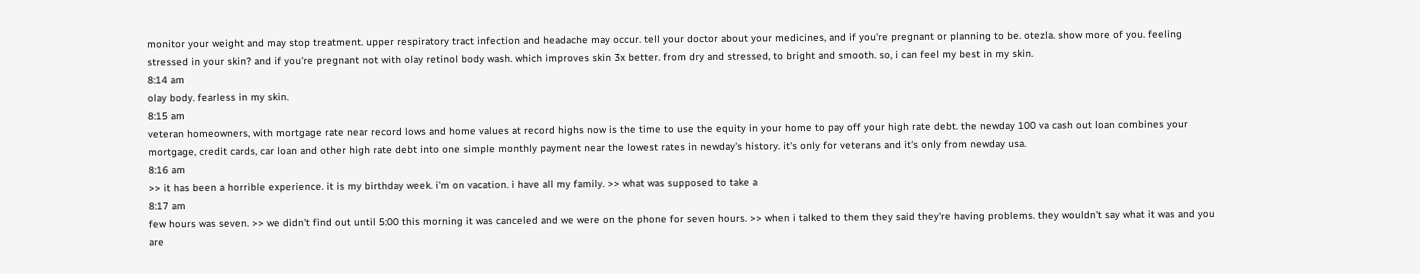monitor your weight and may stop treatment. upper respiratory tract infection and headache may occur. tell your doctor about your medicines, and if you're pregnant or planning to be. otezla. show more of you. feeling stressed in your skin? and if you're pregnant not with olay retinol body wash. which improves skin 3x better. from dry and stressed, to bright and smooth. so, i can feel my best in my skin.
8:14 am
olay body. fearless in my skin.
8:15 am
veteran homeowners, with mortgage rate near record lows and home values at record highs now is the time to use the equity in your home to pay off your high rate debt. the newday 100 va cash out loan combines your mortgage, credit cards, car loan and other high rate debt into one simple monthly payment near the lowest rates in newday's history. it's only for veterans and it's only from newday usa.
8:16 am
>> it has been a horrible experience. it is my birthday week. i'm on vacation. i have all my family. >> what was supposed to take a
8:17 am
few hours was seven. >> we didn't find out until 5:00 this morning it was canceled and we were on the phone for seven hours. >> when i talked to them they said they're having problems. they wouldn't say what it was and you are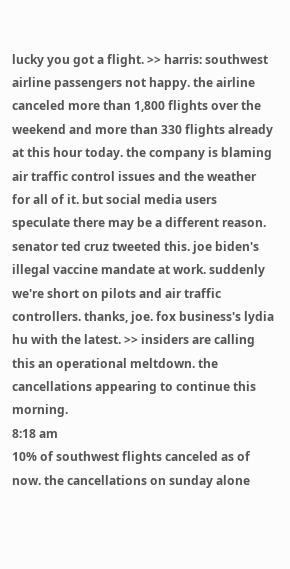lucky you got a flight. >> harris: southwest airline passengers not happy. the airline canceled more than 1,800 flights over the weekend and more than 330 flights already at this hour today. the company is blaming air traffic control issues and the weather for all of it. but social media users speculate there may be a different reason. senator ted cruz tweeted this. joe biden's illegal vaccine mandate at work. suddenly we're short on pilots and air traffic controllers. thanks, joe. fox business's lydia hu with the latest. >> insiders are calling this an operational meltdown. the cancellations appearing to continue this morning.
8:18 am
10% of southwest flights canceled as of now. the cancellations on sunday alone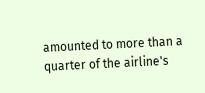amounted to more than a quarter of the airline's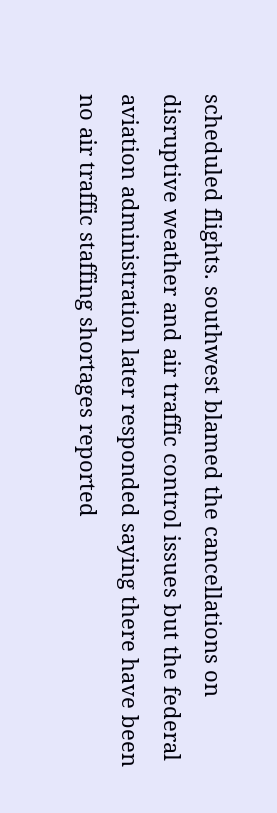scheduled flights. southwest blamed the cancellations on disruptive weather and air traffic control issues but the federal aviation administration later responded saying there have been no air traffic staffing shortages reported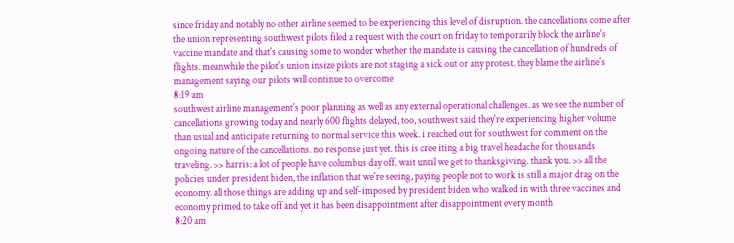since friday and notably no other airline seemed to be experiencing this level of disruption. the cancellations come after the union representing southwest pilots filed a request with the court on friday to temporarily block the airline's vaccine mandate and that's causing some to wonder whether the mandate is causing the cancellation of hundreds of flights. meanwhile the pilot's union insize pilots are not staging a sick out or any protest. they blame the airline's management saying our pilots will continue to overcome
8:19 am
southwest airline management's poor planning as well as any external operational challenges. as we see the number of cancellations growing today and nearly 600 flights delayed, too, southwest said they're experiencing higher volume than usual and anticipate returning to normal service this week. i reached out for southwest for comment on the ongoing nature of the cancellations. no response just yet. this is cree iting a big travel headache for thousands traveling. >> harris: a lot of people have columbus day off. wait until we get to thanksgiving. thank you. >> all the policies under president biden, the inflation that we're seeing, paying people not to work is still a major drag on the economy. all those things are adding up and self-imposed by president biden who walked in with three vaccines and economy primed to take off and yet it has been disappointment after disappointment every month
8:20 am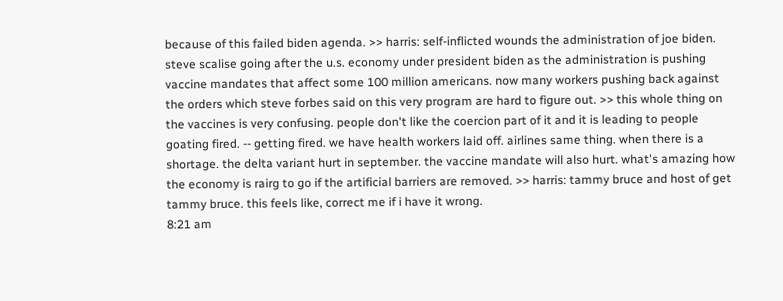because of this failed biden agenda. >> harris: self-inflicted wounds the administration of joe biden. steve scalise going after the u.s. economy under president biden as the administration is pushing vaccine mandates that affect some 100 million americans. now many workers pushing back against the orders which steve forbes said on this very program are hard to figure out. >> this whole thing on the vaccines is very confusing. people don't like the coercion part of it and it is leading to people goating fired. -- getting fired. we have health workers laid off. airlines same thing. when there is a shortage. the delta variant hurt in september. the vaccine mandate will also hurt. what's amazing how the economy is rairg to go if the artificial barriers are removed. >> harris: tammy bruce and host of get tammy bruce. this feels like, correct me if i have it wrong.
8:21 am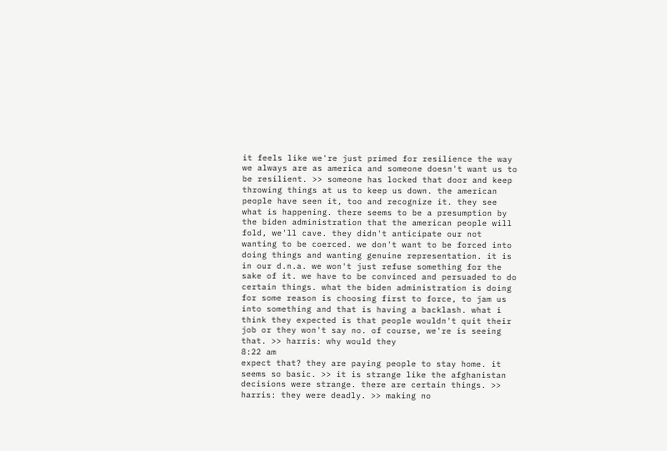it feels like we're just primed for resilience the way we always are as america and someone doesn't want us to be resilient. >> someone has locked that door and keep throwing things at us to keep us down. the american people have seen it, too and recognize it. they see what is happening. there seems to be a presumption by the biden administration that the american people will fold, we'll cave. they didn't anticipate our not wanting to be coerced. we don't want to be forced into doing things and wanting genuine representation. it is in our d.n.a. we won't just refuse something for the sake of it. we have to be convinced and persuaded to do certain things. what the biden administration is doing for some reason is choosing first to force, to jam us into something and that is having a backlash. what i think they expected is that people wouldn't quit their job or they won't say no. of course, we're is seeing that. >> harris: why would they
8:22 am
expect that? they are paying people to stay home. it seems so basic. >> it is strange like the afghanistan decisions were strange. there are certain things. >> harris: they were deadly. >> making no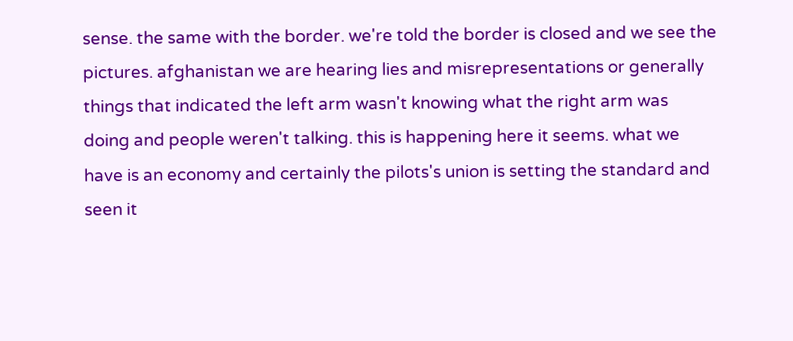sense. the same with the border. we're told the border is closed and we see the pictures. afghanistan we are hearing lies and misrepresentations or generally things that indicated the left arm wasn't knowing what the right arm was doing and people weren't talking. this is happening here it seems. what we have is an economy and certainly the pilots's union is setting the standard and seen it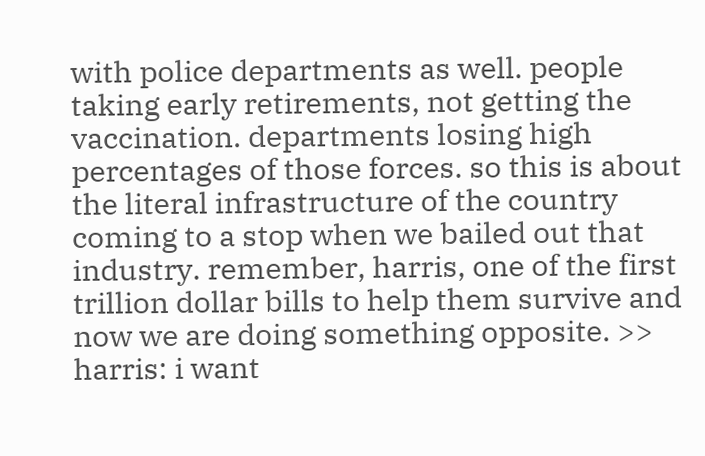with police departments as well. people taking early retirements, not getting the vaccination. departments losing high percentages of those forces. so this is about the literal infrastructure of the country coming to a stop when we bailed out that industry. remember, harris, one of the first trillion dollar bills to help them survive and now we are doing something opposite. >> harris: i want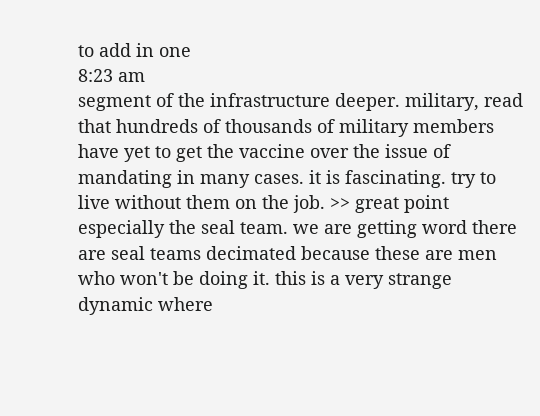to add in one
8:23 am
segment of the infrastructure deeper. military, read that hundreds of thousands of military members have yet to get the vaccine over the issue of mandating in many cases. it is fascinating. try to live without them on the job. >> great point especially the seal team. we are getting word there are seal teams decimated because these are men who won't be doing it. this is a very strange dynamic where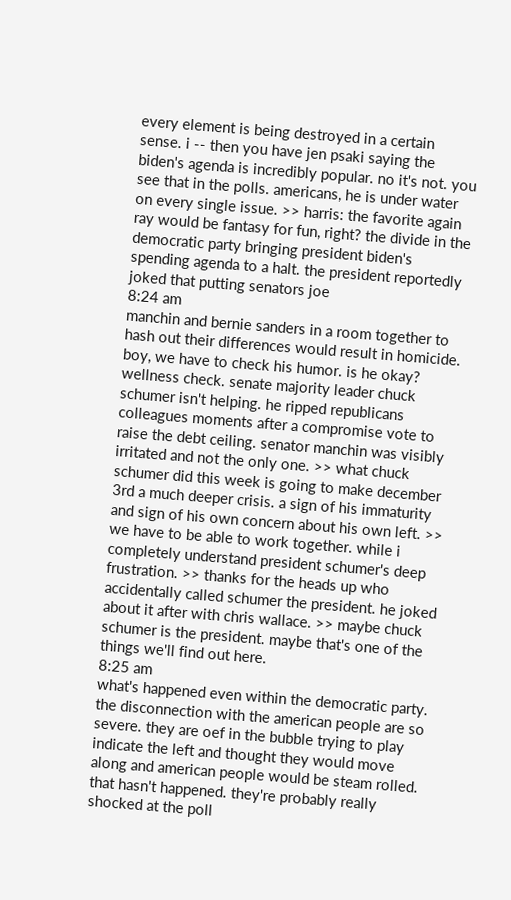every element is being destroyed in a certain sense. i -- then you have jen psaki saying the biden's agenda is incredibly popular. no it's not. you see that in the polls. americans, he is under water on every single issue. >> harris: the favorite again ray would be fantasy for fun, right? the divide in the democratic party bringing president biden's spending agenda to a halt. the president reportedly joked that putting senators joe
8:24 am
manchin and bernie sanders in a room together to hash out their differences would result in homicide. boy, we have to check his humor. is he okay? wellness check. senate majority leader chuck schumer isn't helping. he ripped republicans colleagues moments after a compromise vote to raise the debt ceiling. senator manchin was visibly irritated and not the only one. >> what chuck schumer did this week is going to make december 3rd a much deeper crisis. a sign of his immaturity and sign of his own concern about his own left. >> we have to be able to work together. while i completely understand president schumer's deep frustration. >> thanks for the heads up who accidentally called schumer the president. he joked about it after with chris wallace. >> maybe chuck schumer is the president. maybe that's one of the things we'll find out here.
8:25 am
what's happened even within the democratic party. the disconnection with the american people are so severe. they are oef in the bubble trying to play indicate the left and thought they would move along and american people would be steam rolled. that hasn't happened. they're probably really shocked at the poll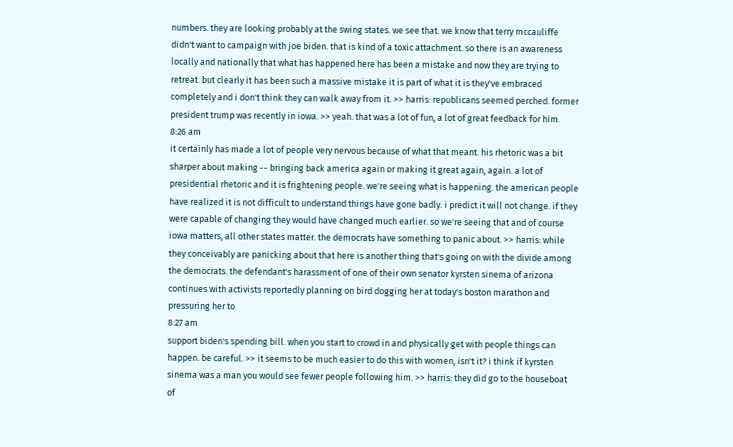numbers. they are looking probably at the swing states. we see that. we know that terry mccauliffe didn't want to campaign with joe biden. that is kind of a toxic attachment. so there is an awareness locally and nationally that what has happened here has been a mistake and now they are trying to retreat. but clearly it has been such a massive mistake it is part of what it is they've embraced completely and i don't think they can walk away from it. >> harris: republicans seemed perched. former president trump was recently in iowa. >> yeah. that was a lot of fun, a lot of great feedback for him.
8:26 am
it certainly has made a lot of people very nervous because of what that meant. his rhetoric was a bit sharper about making -- bringing back america again or making it great again, again. a lot of presidential rhetoric and it is frightening people. we're seeing what is happening. the american people have realized it is not difficult to understand things have gone badly. i predict it will not change. if they were capable of changing they would have changed much earlier. so we're seeing that and of course iowa matters, all other states matter. the democrats have something to panic about. >> harris: while they conceivably are panicking about that here is another thing that's going on with the divide among the democrats. the defendant's harassment of one of their own senator kyrsten sinema of arizona continues with activists reportedly planning on bird dogging her at today's boston marathon and pressuring her to
8:27 am
support biden's spending bill. when you start to crowd in and physically get with people things can happen. be careful. >> it seems to be much easier to do this with women, isn't it? i think if kyrsten sinema was a man you would see fewer people following him. >> harris: they did go to the houseboat of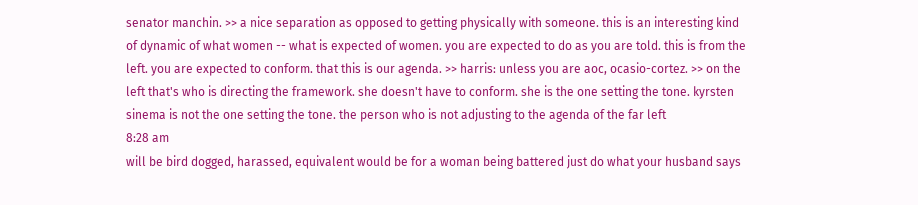senator manchin. >> a nice separation as opposed to getting physically with someone. this is an interesting kind of dynamic of what women -- what is expected of women. you are expected to do as you are told. this is from the left. you are expected to conform. that this is our agenda. >> harris: unless you are aoc, ocasio-cortez. >> on the left that's who is directing the framework. she doesn't have to conform. she is the one setting the tone. kyrsten sinema is not the one setting the tone. the person who is not adjusting to the agenda of the far left
8:28 am
will be bird dogged, harassed, equivalent would be for a woman being battered just do what your husband says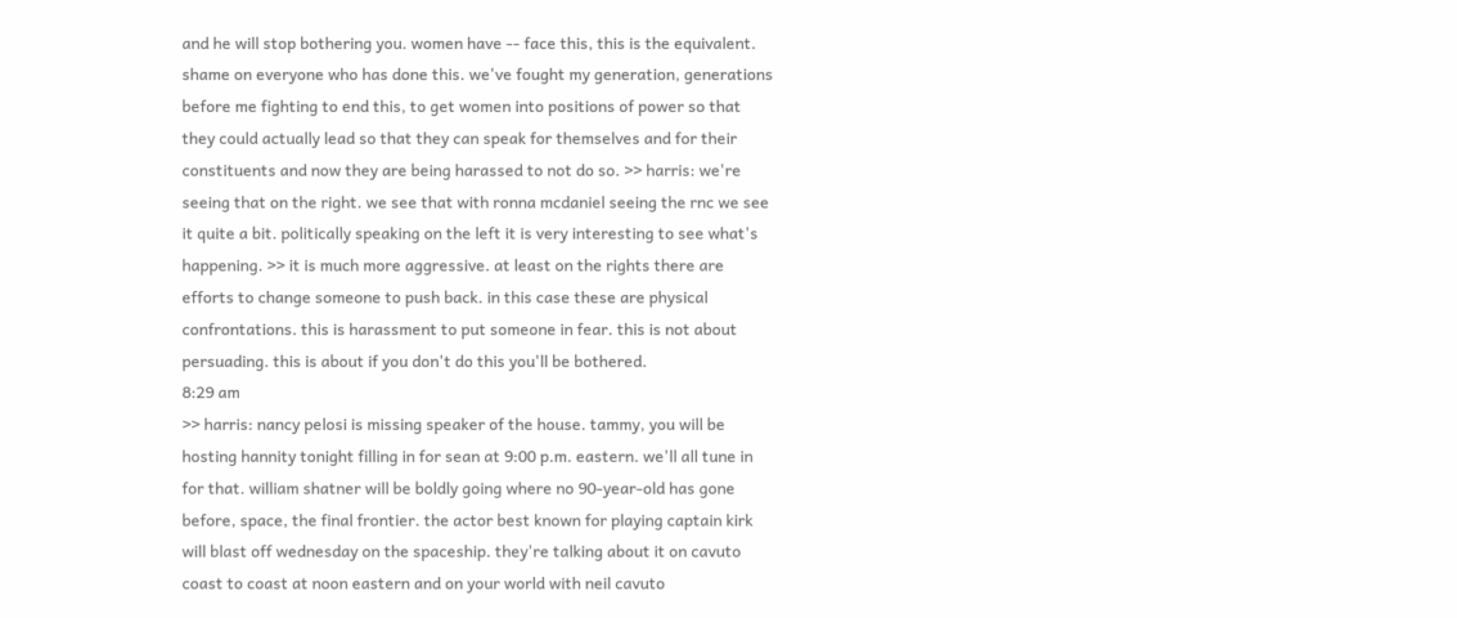and he will stop bothering you. women have -- face this, this is the equivalent. shame on everyone who has done this. we've fought my generation, generations before me fighting to end this, to get women into positions of power so that they could actually lead so that they can speak for themselves and for their constituents and now they are being harassed to not do so. >> harris: we're seeing that on the right. we see that with ronna mcdaniel seeing the rnc we see it quite a bit. politically speaking on the left it is very interesting to see what's happening. >> it is much more aggressive. at least on the rights there are efforts to change someone to push back. in this case these are physical confrontations. this is harassment to put someone in fear. this is not about persuading. this is about if you don't do this you'll be bothered.
8:29 am
>> harris: nancy pelosi is missing speaker of the house. tammy, you will be hosting hannity tonight filling in for sean at 9:00 p.m. eastern. we'll all tune in for that. william shatner will be boldly going where no 90-year-old has gone before, space, the final frontier. the actor best known for playing captain kirk will blast off wednesday on the spaceship. they're talking about it on cavuto coast to coast at noon eastern and on your world with neil cavuto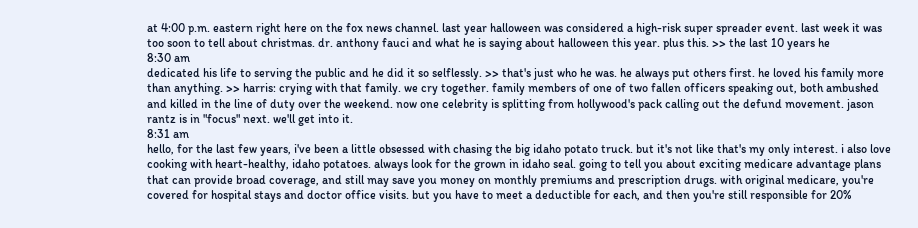at 4:00 p.m. eastern right here on the fox news channel. last year halloween was considered a high-risk super spreader event. last week it was too soon to tell about christmas. dr. anthony fauci and what he is saying about halloween this year. plus this. >> the last 10 years he
8:30 am
dedicated his life to serving the public and he did it so selflessly. >> that's just who he was. he always put others first. he loved his family more than anything. >> harris: crying with that family. we cry together. family members of one of two fallen officers speaking out, both ambushed and killed in the line of duty over the weekend. now one celebrity is splitting from hollywood's pack calling out the defund movement. jason rantz is in "focus" next. we'll get into it.
8:31 am
hello, for the last few years, i've been a little obsessed with chasing the big idaho potato truck. but it's not like that's my only interest. i also love cooking with heart-healthy, idaho potatoes. always look for the grown in idaho seal. going to tell you about exciting medicare advantage plans that can provide broad coverage, and still may save you money on monthly premiums and prescription drugs. with original medicare, you're covered for hospital stays and doctor office visits. but you have to meet a deductible for each, and then you're still responsible for 20%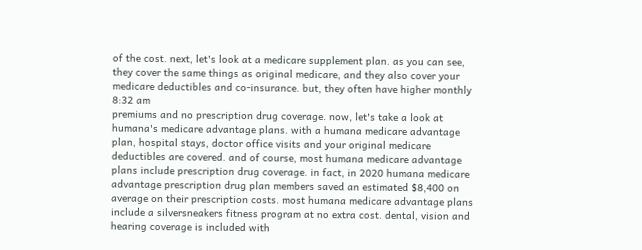of the cost. next, let's look at a medicare supplement plan. as you can see, they cover the same things as original medicare, and they also cover your medicare deductibles and co-insurance. but, they often have higher monthly
8:32 am
premiums and no prescription drug coverage. now, let's take a look at humana's medicare advantage plans. with a humana medicare advantage plan, hospital stays, doctor office visits and your original medicare deductibles are covered. and of course, most humana medicare advantage plans include prescription drug coverage. in fact, in 2020 humana medicare advantage prescription drug plan members saved an estimated $8,400 on average on their prescription costs. most humana medicare advantage plans include a silversneakers fitness program at no extra cost. dental, vision and hearing coverage is included with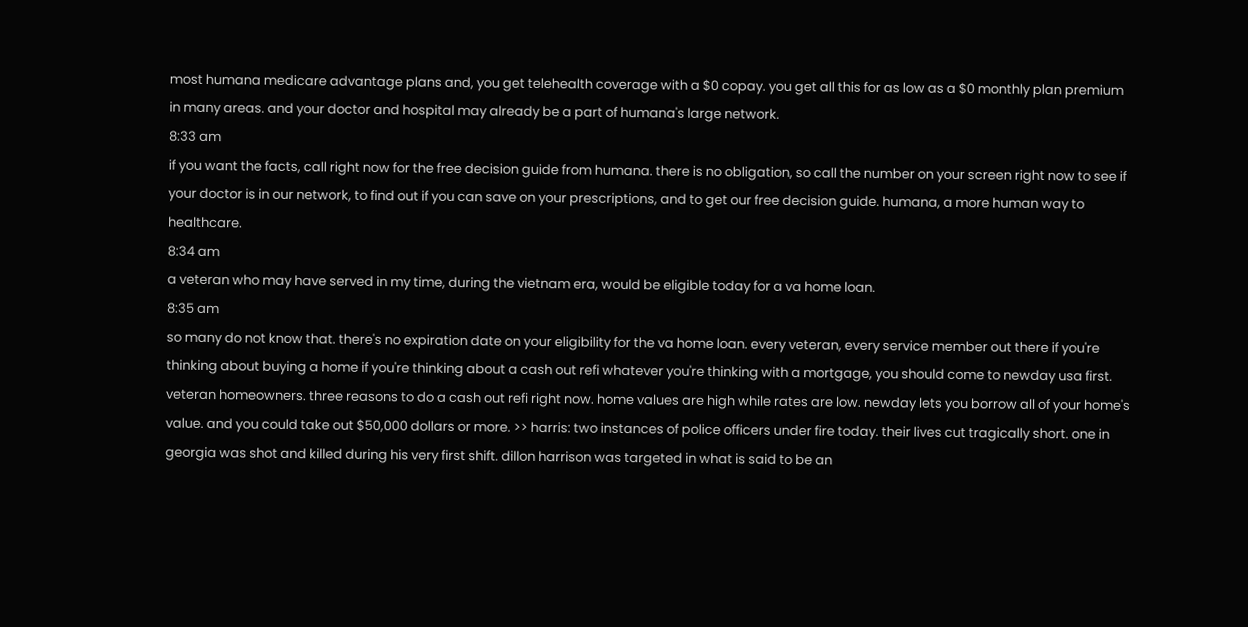most humana medicare advantage plans and, you get telehealth coverage with a $0 copay. you get all this for as low as a $0 monthly plan premium in many areas. and your doctor and hospital may already be a part of humana's large network.
8:33 am
if you want the facts, call right now for the free decision guide from humana. there is no obligation, so call the number on your screen right now to see if your doctor is in our network, to find out if you can save on your prescriptions, and to get our free decision guide. humana, a more human way to healthcare.
8:34 am
a veteran who may have served in my time, during the vietnam era, would be eligible today for a va home loan.
8:35 am
so many do not know that. there's no expiration date on your eligibility for the va home loan. every veteran, every service member out there if you're thinking about buying a home if you're thinking about a cash out refi whatever you're thinking with a mortgage, you should come to newday usa first. veteran homeowners. three reasons to do a cash out refi right now. home values are high while rates are low. newday lets you borrow all of your home's value. and you could take out $50,000 dollars or more. >> harris: two instances of police officers under fire today. their lives cut tragically short. one in georgia was shot and killed during his very first shift. dillon harrison was targeted in what is said to be an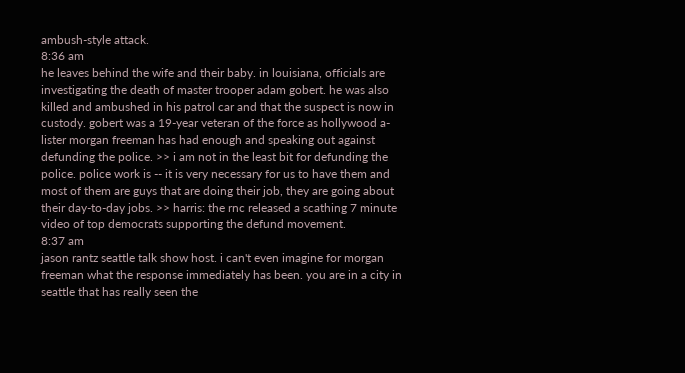ambush-style attack.
8:36 am
he leaves behind the wife and their baby. in louisiana, officials are investigating the death of master trooper adam gobert. he was also killed and ambushed in his patrol car and that the suspect is now in custody. gobert was a 19-year veteran of the force as hollywood a-lister morgan freeman has had enough and speaking out against defunding the police. >> i am not in the least bit for defunding the police. police work is -- it is very necessary for us to have them and most of them are guys that are doing their job, they are going about their day-to-day jobs. >> harris: the rnc released a scathing 7 minute video of top democrats supporting the defund movement.
8:37 am
jason rantz seattle talk show host. i can't even imagine for morgan freeman what the response immediately has been. you are in a city in seattle that has really seen the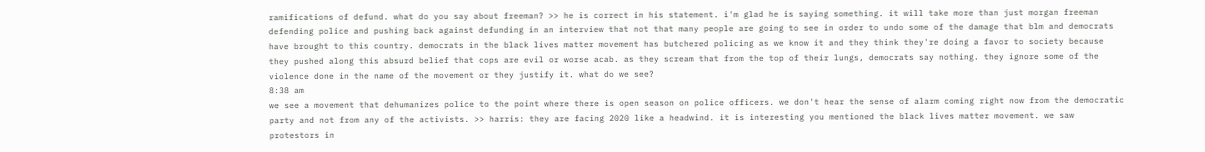ramifications of defund. what do you say about freeman? >> he is correct in his statement. i'm glad he is saying something. it will take more than just morgan freeman defending police and pushing back against defunding in an interview that not that many people are going to see in order to undo some of the damage that blm and democrats have brought to this country. democrats in the black lives matter movement has butchered policing as we know it and they think they're doing a favor to society because they pushed along this absurd belief that cops are evil or worse acab. as they scream that from the top of their lungs, democrats say nothing. they ignore some of the violence done in the name of the movement or they justify it. what do we see?
8:38 am
we see a movement that dehumanizes police to the point where there is open season on police officers. we don't hear the sense of alarm coming right now from the democratic party and not from any of the activists. >> harris: they are facing 2020 like a headwind. it is interesting you mentioned the black lives matter movement. we saw protestors in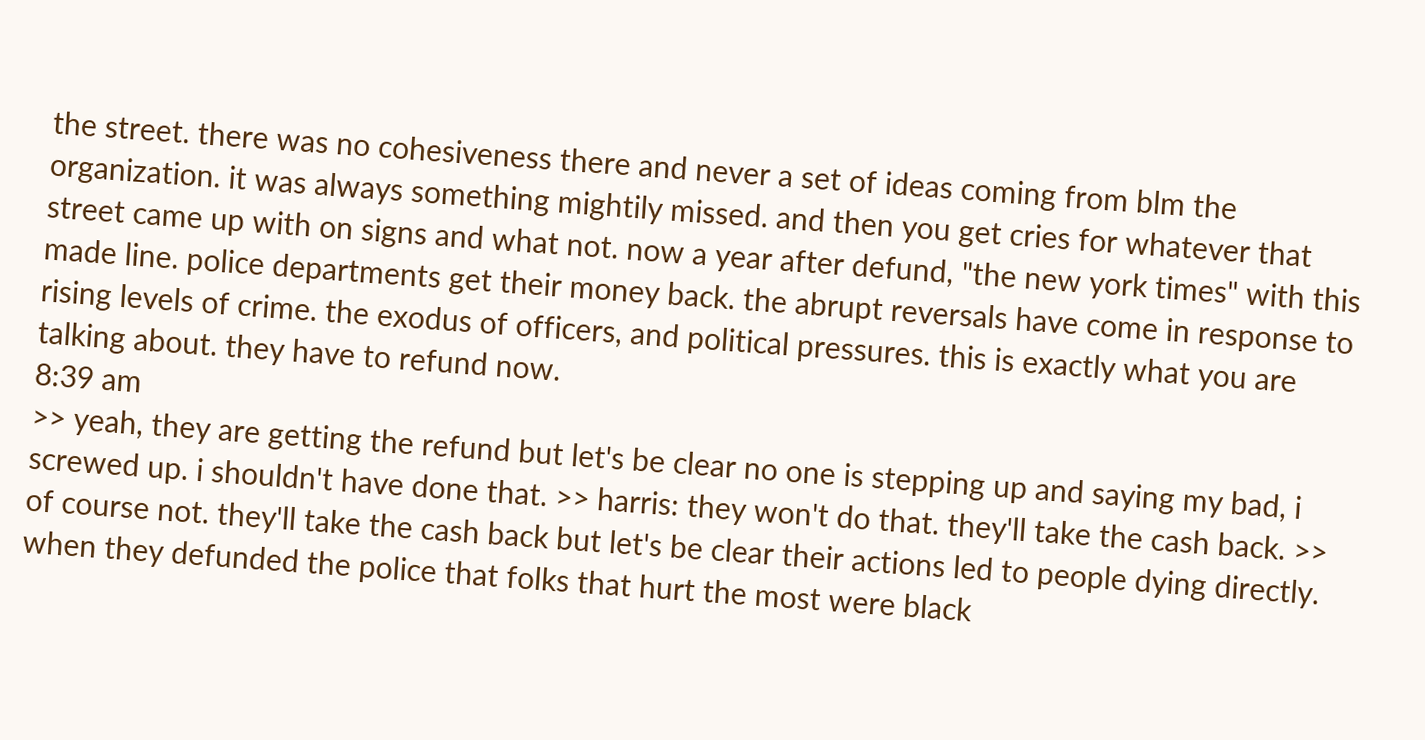the street. there was no cohesiveness there and never a set of ideas coming from blm the organization. it was always something mightily missed. and then you get cries for whatever that street came up with on signs and what not. now a year after defund, "the new york times" with this made line. police departments get their money back. the abrupt reversals have come in response to rising levels of crime. the exodus of officers, and political pressures. this is exactly what you are talking about. they have to refund now.
8:39 am
>> yeah, they are getting the refund but let's be clear no one is stepping up and saying my bad, i screwed up. i shouldn't have done that. >> harris: they won't do that. they'll take the cash back. >> of course not. they'll take the cash back but let's be clear their actions led to people dying directly. when they defunded the police that folks that hurt the most were black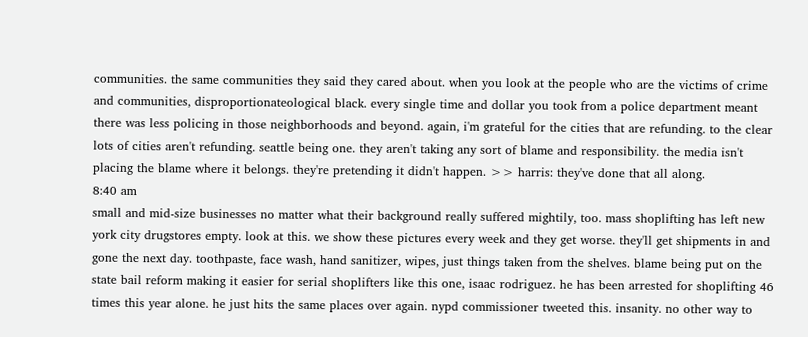communities. the same communities they said they cared about. when you look at the people who are the victims of crime and communities, disproportionateological black. every single time and dollar you took from a police department meant there was less policing in those neighborhoods and beyond. again, i'm grateful for the cities that are refunding. to the clear lots of cities aren't refunding. seattle being one. they aren't taking any sort of blame and responsibility. the media isn't placing the blame where it belongs. they're pretending it didn't happen. >> harris: they've done that all along.
8:40 am
small and mid-size businesses no matter what their background really suffered mightily, too. mass shoplifting has left new york city drugstores empty. look at this. we show these pictures every week and they get worse. they'll get shipments in and gone the next day. toothpaste, face wash, hand sanitizer, wipes, just things taken from the shelves. blame being put on the state bail reform making it easier for serial shoplifters like this one, isaac rodriguez. he has been arrested for shoplifting 46 times this year alone. he just hits the same places over again. nypd commissioner tweeted this. insanity. no other way to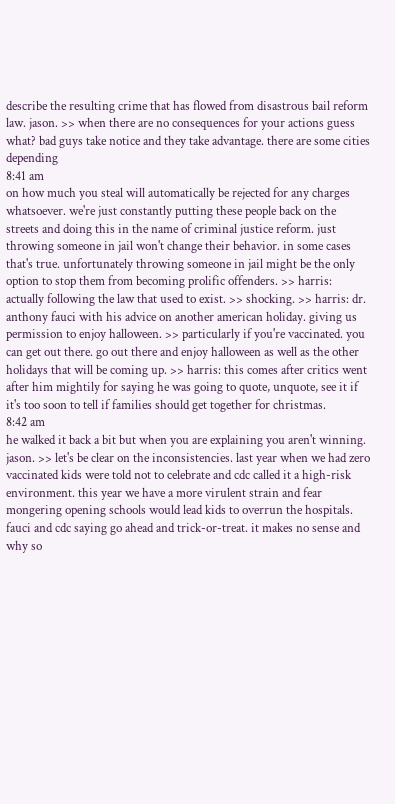describe the resulting crime that has flowed from disastrous bail reform law. jason. >> when there are no consequences for your actions guess what? bad guys take notice and they take advantage. there are some cities depending
8:41 am
on how much you steal will automatically be rejected for any charges whatsoever. we're just constantly putting these people back on the streets and doing this in the name of criminal justice reform. just throwing someone in jail won't change their behavior. in some cases that's true. unfortunately throwing someone in jail might be the only option to stop them from becoming prolific offenders. >> harris: actually following the law that used to exist. >> shocking. >> harris: dr. anthony fauci with his advice on another american holiday. giving us permission to enjoy halloween. >> particularly if you're vaccinated. you can get out there. go out there and enjoy halloween as well as the other holidays that will be coming up. >> harris: this comes after critics went after him mightily for saying he was going to quote, unquote, see it if it's too soon to tell if families should get together for christmas.
8:42 am
he walked it back a bit but when you are explaining you aren't winning. jason. >> let's be clear on the inconsistencies. last year when we had zero vaccinated kids were told not to celebrate and cdc called it a high-risk environment. this year we have a more virulent strain and fear mongering opening schools would lead kids to overrun the hospitals. fauci and cdc saying go ahead and trick-or-treat. it makes no sense and why so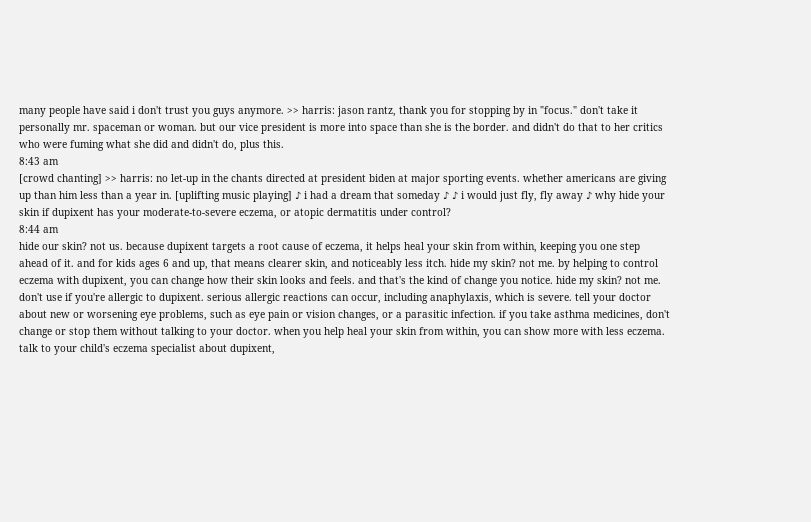many people have said i don't trust you guys anymore. >> harris: jason rantz, thank you for stopping by in "focus." don't take it personally mr. spaceman or woman. but our vice president is more into space than she is the border. and didn't do that to her critics who were fuming what she did and didn't do, plus this.
8:43 am
[crowd chanting] >> harris: no let-up in the chants directed at president biden at major sporting events. whether americans are giving up than him less than a year in. [uplifting music playing] ♪ i had a dream that someday ♪ ♪ i would just fly, fly away ♪ why hide your skin if dupixent has your moderate-to-severe eczema, or atopic dermatitis under control?
8:44 am
hide our skin? not us. because dupixent targets a root cause of eczema, it helps heal your skin from within, keeping you one step ahead of it. and for kids ages 6 and up, that means clearer skin, and noticeably less itch. hide my skin? not me. by helping to control eczema with dupixent, you can change how their skin looks and feels. and that's the kind of change you notice. hide my skin? not me. don't use if you're allergic to dupixent. serious allergic reactions can occur, including anaphylaxis, which is severe. tell your doctor about new or worsening eye problems, such as eye pain or vision changes, or a parasitic infection. if you take asthma medicines, don't change or stop them without talking to your doctor. when you help heal your skin from within, you can show more with less eczema. talk to your child's eczema specialist about dupixent,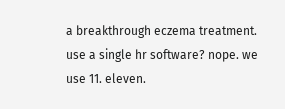a breakthrough eczema treatment. use a single hr software? nope. we use 11. eleven.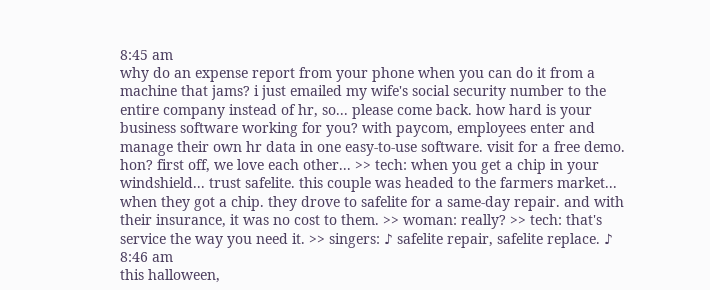8:45 am
why do an expense report from your phone when you can do it from a machine that jams? i just emailed my wife's social security number to the entire company instead of hr, so... please come back. how hard is your business software working for you? with paycom, employees enter and manage their own hr data in one easy-to-use software. visit for a free demo. hon? first off, we love each other... >> tech: when you get a chip in your windshield... trust safelite. this couple was headed to the farmers market... when they got a chip. they drove to safelite for a same-day repair. and with their insurance, it was no cost to them. >> woman: really? >> tech: that's service the way you need it. >> singers: ♪ safelite repair, safelite replace. ♪
8:46 am
this halloween,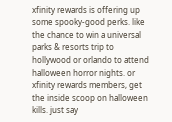xfinity rewards is offering up some spooky-good perks. like the chance to win a universal parks & resorts trip to hollywood or orlando to attend halloween horror nights. or xfinity rewards members, get the inside scoop on halloween kills. just say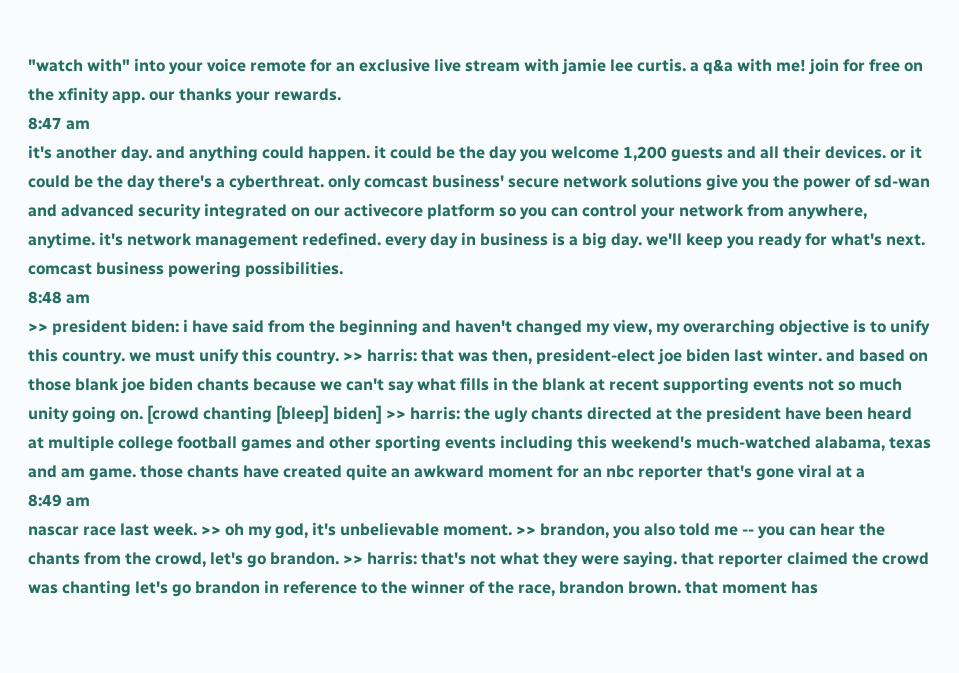"watch with" into your voice remote for an exclusive live stream with jamie lee curtis. a q&a with me! join for free on the xfinity app. our thanks your rewards.
8:47 am
it's another day. and anything could happen. it could be the day you welcome 1,200 guests and all their devices. or it could be the day there's a cyberthreat. only comcast business' secure network solutions give you the power of sd-wan and advanced security integrated on our activecore platform so you can control your network from anywhere, anytime. it's network management redefined. every day in business is a big day. we'll keep you ready for what's next. comcast business powering possibilities.
8:48 am
>> president biden: i have said from the beginning and haven't changed my view, my overarching objective is to unify this country. we must unify this country. >> harris: that was then, president-elect joe biden last winter. and based on those blank joe biden chants because we can't say what fills in the blank at recent supporting events not so much unity going on. [crowd chanting [bleep] biden] >> harris: the ugly chants directed at the president have been heard at multiple college football games and other sporting events including this weekend's much-watched alabama, texas and am game. those chants have created quite an awkward moment for an nbc reporter that's gone viral at a
8:49 am
nascar race last week. >> oh my god, it's unbelievable moment. >> brandon, you also told me -- you can hear the chants from the crowd, let's go brandon. >> harris: that's not what they were saying. that reporter claimed the crowd was chanting let's go brandon in reference to the winner of the race, brandon brown. that moment has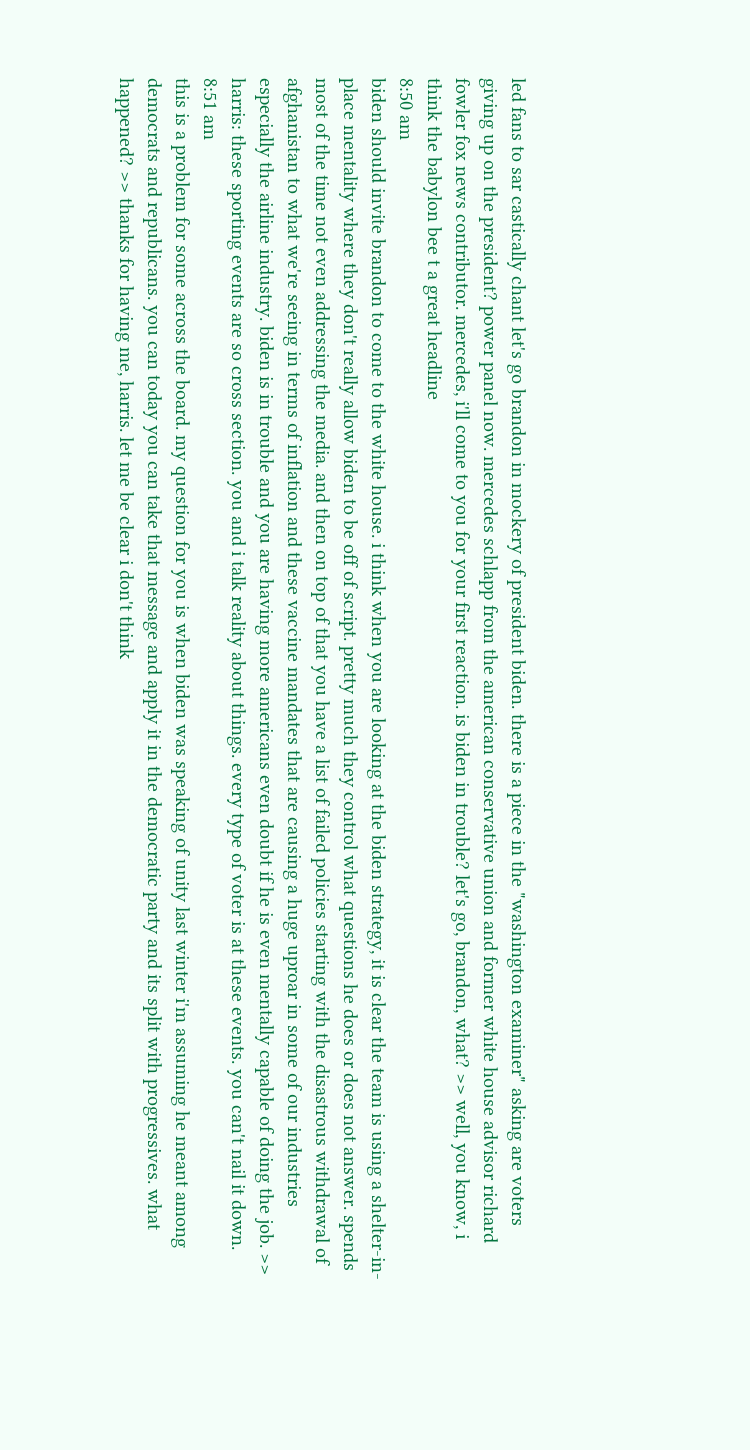led fans to sar castically chant let's go brandon in mockery of president biden. there is a piece in the "washington examiner" asking are voters giving up on the president? power panel now. mercedes schlapp from the american conservative union and former white house advisor richard fowler fox news contributor. mercedes, i'll come to you for your first reaction. is biden in trouble? let's go, brandon, what? >> well, you know, i think the babylon bee t a great headline
8:50 am
biden should invite brandon to come to the white house. i think when you are looking at the biden strategy, it is clear the team is using a shelter-in-place mentality where they don't really allow biden to be off of script. pretty much they control what questions he does or does not answer. spends most of the time not even addressing the media. and then on top of that you have a list of failed policies starting with the disastrous withdrawal of afghanistan to what we're seeing in terms of inflation and these vaccine mandates that are causing a huge uproar in some of our industries especially the airline industry. biden is in trouble and you are having more americans even doubt if he is even mentally capable of doing the job. >> harris: these sporting events are so cross section. you and i talk reality about things. every type of voter is at these events. you can't nail it down.
8:51 am
this is a problem for some across the board. my question for you is when biden was speaking of unity last winter i'm assuming he meant among democrats and republicans. you can today you can take that message and apply it in the democratic party and its split with progressives. what happened? >> thanks for having me, harris. let me be clear i don't think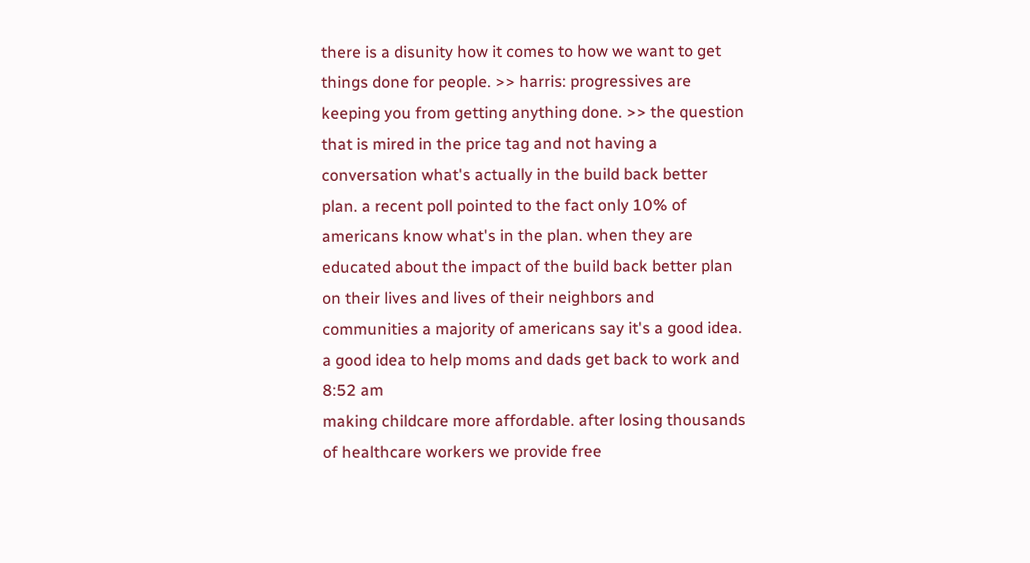there is a disunity how it comes to how we want to get things done for people. >> harris: progressives are keeping you from getting anything done. >> the question that is mired in the price tag and not having a conversation what's actually in the build back better plan. a recent poll pointed to the fact only 10% of americans know what's in the plan. when they are educated about the impact of the build back better plan on their lives and lives of their neighbors and communities a majority of americans say it's a good idea. a good idea to help moms and dads get back to work and
8:52 am
making childcare more affordable. after losing thousands of healthcare workers we provide free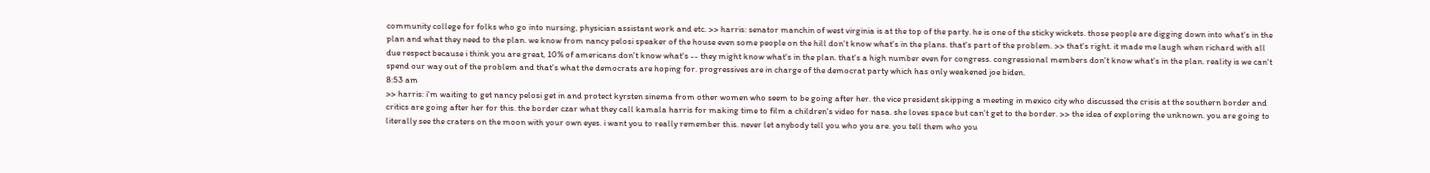community college for folks who go into nursing, physician assistant work and etc. >> harris: senator manchin of west virginia is at the top of the party. he is one of the sticky wickets. those people are digging down into what's in the plan and what they need to the plan. we know from nancy pelosi speaker of the house even some people on the hill don't know what's in the plans. that's part of the problem. >> that's right. it made me laugh when richard with all due respect because i think you are great, 10% of americans don't know what's -- they might know what's in the plan. that's a high number even for congress. congressional members don't know what's in the plan. reality is we can't spend our way out of the problem and that's what the democrats are hoping for. progressives are in charge of the democrat party which has only weakened joe biden.
8:53 am
>> harris: i'm waiting to get nancy pelosi get in and protect kyrsten sinema from other women who seem to be going after her. the vice president skipping a meeting in mexico city who discussed the crisis at the southern border and critics are going after her for this. the border czar what they call kamala harris for making time to film a children's video for nasa. she loves space but can't get to the border. >> the idea of exploring the unknown. you are going to literally see the craters on the moon with your own eyes. i want you to really remember this. never let anybody tell you who you are. you tell them who you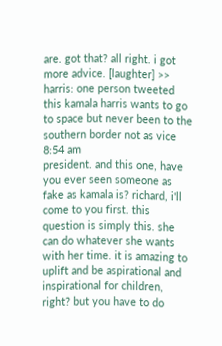are. got that? all right. i got more advice. [laughter] >> harris: one person tweeted this kamala harris wants to go to space but never been to the southern border not as vice
8:54 am
president. and this one, have you ever seen someone as fake as kamala is? richard, i'll come to you first. this question is simply this. she can do whatever she wants with her time. it is amazing to uplift and be aspirational and inspirational for children, right? but you have to do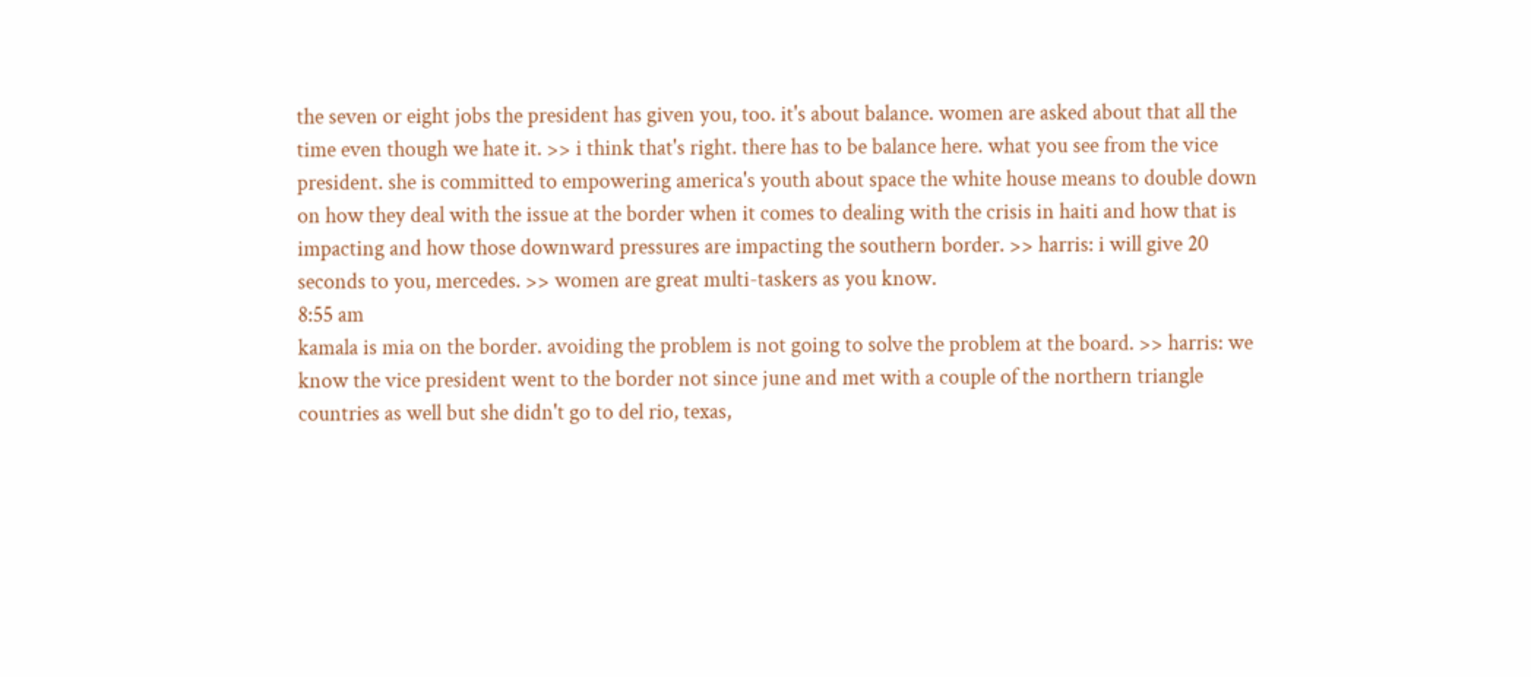the seven or eight jobs the president has given you, too. it's about balance. women are asked about that all the time even though we hate it. >> i think that's right. there has to be balance here. what you see from the vice president. she is committed to empowering america's youth about space the white house means to double down on how they deal with the issue at the border when it comes to dealing with the crisis in haiti and how that is impacting and how those downward pressures are impacting the southern border. >> harris: i will give 20 seconds to you, mercedes. >> women are great multi-taskers as you know.
8:55 am
kamala is mia on the border. avoiding the problem is not going to solve the problem at the board. >> harris: we know the vice president went to the border not since june and met with a couple of the northern triangle countries as well but she didn't go to del rio, texas,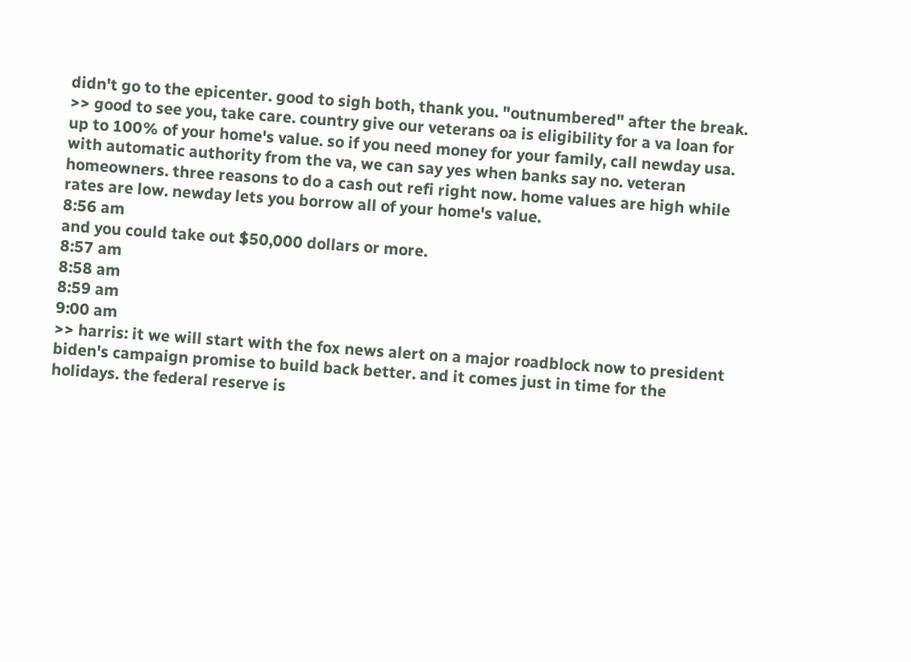didn't go to the epicenter. good to sigh both, thank you. "outnumbered" after the break. >> good to see you, take care. country give our veterans oa is eligibility for a va loan for up to 100% of your home's value. so if you need money for your family, call newday usa. with automatic authority from the va, we can say yes when banks say no. veteran homeowners. three reasons to do a cash out refi right now. home values are high while rates are low. newday lets you borrow all of your home's value.
8:56 am
and you could take out $50,000 dollars or more.
8:57 am
8:58 am
8:59 am
9:00 am
>> harris: it we will start with the fox news alert on a major roadblock now to president biden's campaign promise to build back better. and it comes just in time for the holidays. the federal reserve is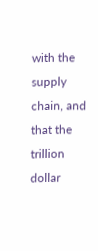with the supply chain, and that the trillion dollar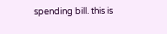spending bill. this is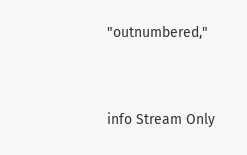"outnumbered,"


info Stream Only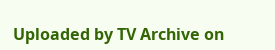Uploaded by TV Archive on